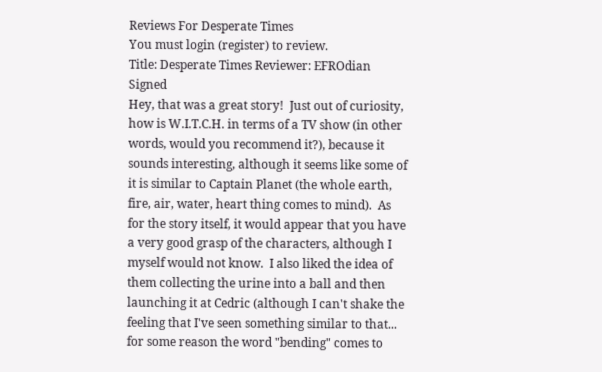Reviews For Desperate Times
You must login (register) to review.
Title: Desperate Times Reviewer: EFROdian Signed
Hey, that was a great story!  Just out of curiosity, how is W.I.T.C.H. in terms of a TV show (in other words, would you recommend it?), because it sounds interesting, although it seems like some of it is similar to Captain Planet (the whole earth, fire, air, water, heart thing comes to mind).  As for the story itself, it would appear that you have a very good grasp of the characters, although I myself would not know.  I also liked the idea of them collecting the urine into a ball and then launching it at Cedric (although I can't shake the feeling that I've seen something similar to that... for some reason the word "bending" comes to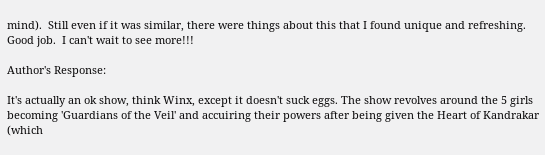mind).  Still even if it was similar, there were things about this that I found unique and refreshing.  Good job.  I can't wait to see more!!!

Author's Response:

It's actually an ok show, think Winx, except it doesn't suck eggs. The show revolves around the 5 girls becoming 'Guardians of the Veil' and accuiring their powers after being given the Heart of Kandrakar (which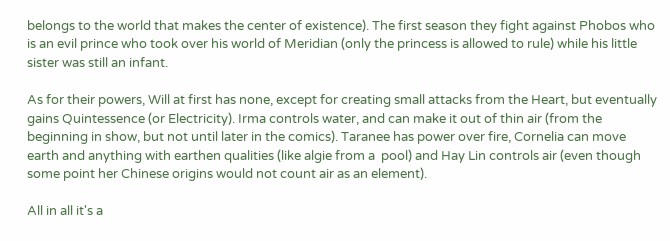belongs to the world that makes the center of existence). The first season they fight against Phobos who is an evil prince who took over his world of Meridian (only the princess is allowed to rule) while his little sister was still an infant.

As for their powers, Will at first has none, except for creating small attacks from the Heart, but eventually gains Quintessence (or Electricity). Irma controls water, and can make it out of thin air (from the beginning in show, but not until later in the comics). Taranee has power over fire, Cornelia can move earth and anything with earthen qualities (like algie from a  pool) and Hay Lin controls air (even though some point her Chinese origins would not count air as an element).

All in all it's a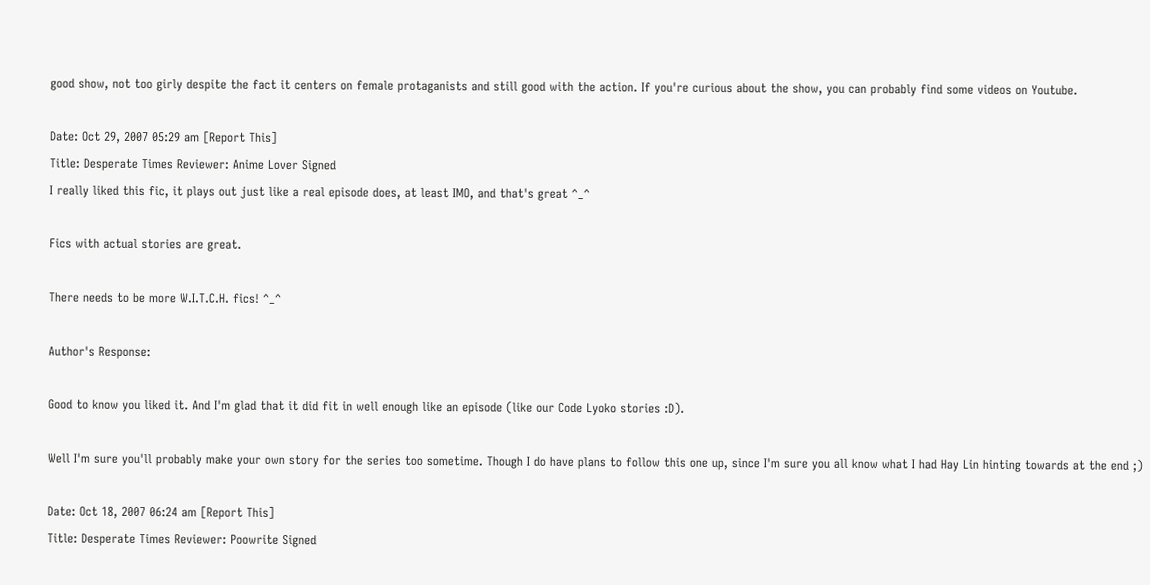good show, not too girly despite the fact it centers on female protaganists and still good with the action. If you're curious about the show, you can probably find some videos on Youtube.

Date: Oct 29, 2007 05:29 am [Report This]
Title: Desperate Times Reviewer: Anime Lover Signed
I really liked this fic, it plays out just like a real episode does, at least IMO, and that's great ^_^

Fics with actual stories are great.

There needs to be more W.I.T.C.H. fics! ^_^

Author's Response:

Good to know you liked it. And I'm glad that it did fit in well enough like an episode (like our Code Lyoko stories :D).

Well I'm sure you'll probably make your own story for the series too sometime. Though I do have plans to follow this one up, since I'm sure you all know what I had Hay Lin hinting towards at the end ;)

Date: Oct 18, 2007 06:24 am [Report This]
Title: Desperate Times Reviewer: Poowrite Signed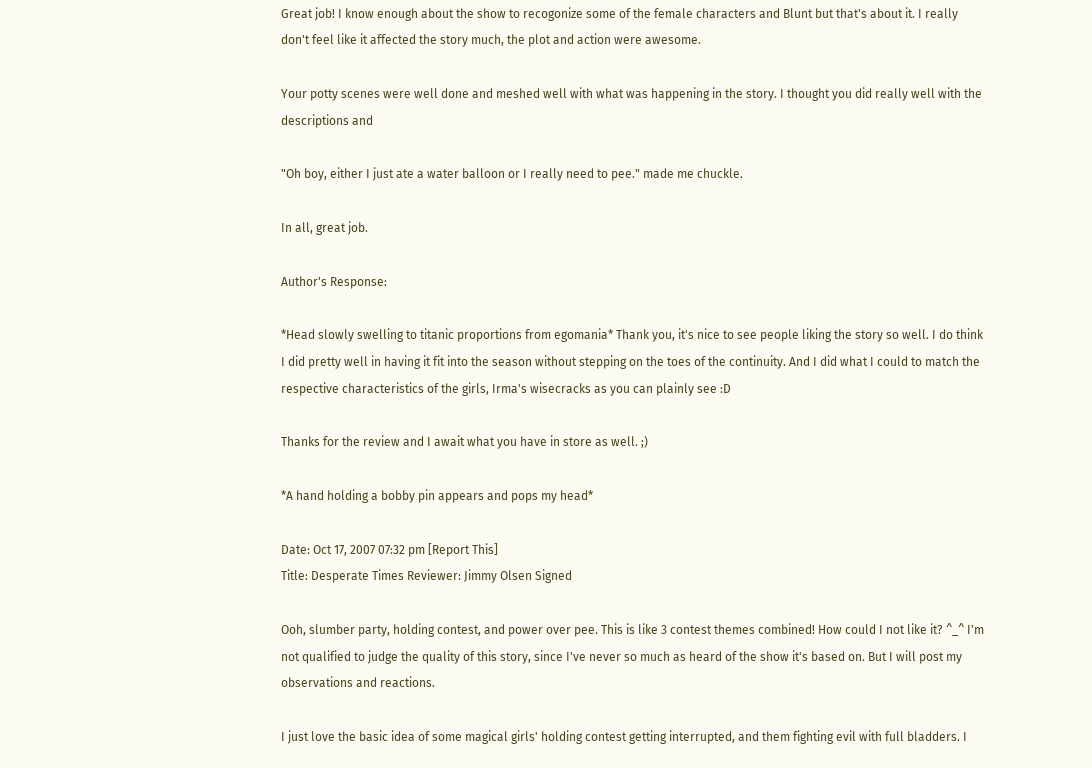Great job! I know enough about the show to recogonize some of the female characters and Blunt but that's about it. I really don't feel like it affected the story much, the plot and action were awesome.

Your potty scenes were well done and meshed well with what was happening in the story. I thought you did really well with the descriptions and

"Oh boy, either I just ate a water balloon or I really need to pee." made me chuckle.

In all, great job.

Author's Response:

*Head slowly swelling to titanic proportions from egomania* Thank you, it's nice to see people liking the story so well. I do think I did pretty well in having it fit into the season without stepping on the toes of the continuity. And I did what I could to match the respective characteristics of the girls, Irma's wisecracks as you can plainly see :D

Thanks for the review and I await what you have in store as well. ;)

*A hand holding a bobby pin appears and pops my head*

Date: Oct 17, 2007 07:32 pm [Report This]
Title: Desperate Times Reviewer: Jimmy Olsen Signed

Ooh, slumber party, holding contest, and power over pee. This is like 3 contest themes combined! How could I not like it? ^_^ I'm not qualified to judge the quality of this story, since I've never so much as heard of the show it's based on. But I will post my observations and reactions.

I just love the basic idea of some magical girls' holding contest getting interrupted, and them fighting evil with full bladders. I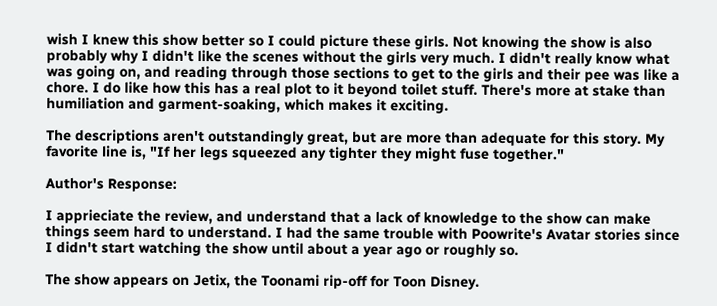wish I knew this show better so I could picture these girls. Not knowing the show is also probably why I didn't like the scenes without the girls very much. I didn't really know what was going on, and reading through those sections to get to the girls and their pee was like a chore. I do like how this has a real plot to it beyond toilet stuff. There's more at stake than humiliation and garment-soaking, which makes it exciting.

The descriptions aren't outstandingly great, but are more than adequate for this story. My favorite line is, "If her legs squeezed any tighter they might fuse together."

Author's Response:

I apprieciate the review, and understand that a lack of knowledge to the show can make things seem hard to understand. I had the same trouble with Poowrite's Avatar stories since I didn't start watching the show until about a year ago or roughly so.

The show appears on Jetix, the Toonami rip-off for Toon Disney.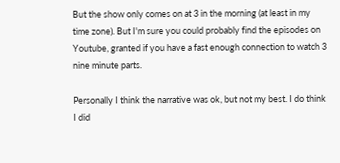But the show only comes on at 3 in the morning (at least in my time zone). But I'm sure you could probably find the episodes on Youtube, granted if you have a fast enough connection to watch 3 nine minute parts.

Personally I think the narrative was ok, but not my best. I do think I did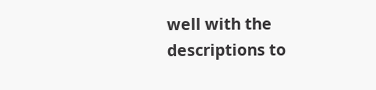well with the descriptions to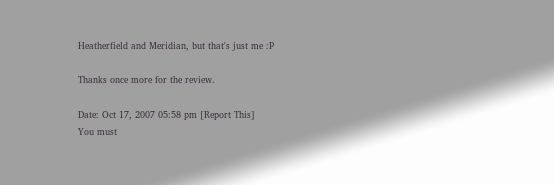Heatherfield and Meridian, but that's just me :P

Thanks once more for the review.

Date: Oct 17, 2007 05:58 pm [Report This]
You must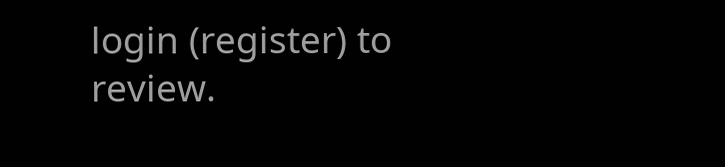login (register) to review.